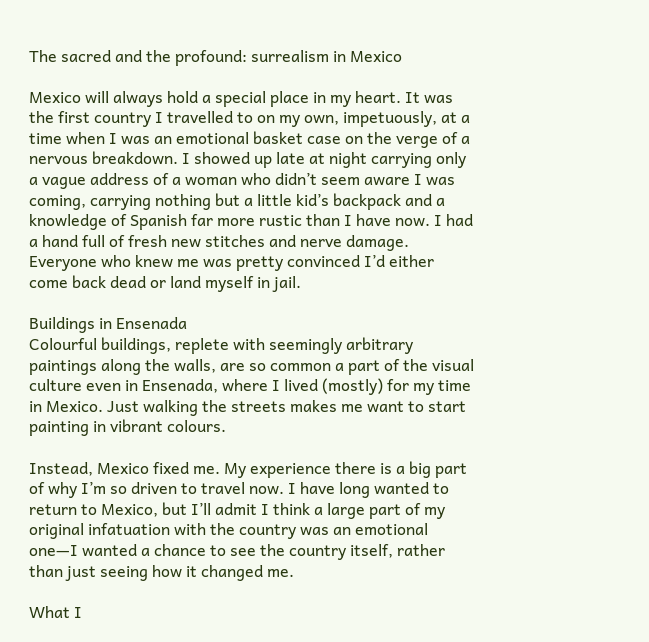The sacred and the profound: surrealism in Mexico

Mexico will always hold a special place in my heart. It was the first country I travelled to on my own, impetuously, at a time when I was an emotional basket case on the verge of a nervous breakdown. I showed up late at night carrying only a vague address of a woman who didn’t seem aware I was coming, carrying nothing but a little kid’s backpack and a knowledge of Spanish far more rustic than I have now. I had a hand full of fresh new stitches and nerve damage. Everyone who knew me was pretty convinced I’d either come back dead or land myself in jail.

Buildings in Ensenada
Colourful buildings, replete with seemingly arbitrary paintings along the walls, are so common a part of the visual culture even in Ensenada, where I lived (mostly) for my time in Mexico. Just walking the streets makes me want to start painting in vibrant colours.

Instead, Mexico fixed me. My experience there is a big part of why I’m so driven to travel now. I have long wanted to return to Mexico, but I’ll admit I think a large part of my original infatuation with the country was an emotional one—I wanted a chance to see the country itself, rather than just seeing how it changed me.

What I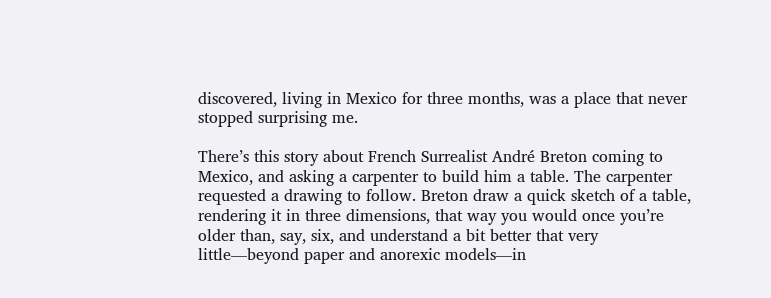discovered, living in Mexico for three months, was a place that never stopped surprising me.

There’s this story about French Surrealist André Breton coming to Mexico, and asking a carpenter to build him a table. The carpenter requested a drawing to follow. Breton draw a quick sketch of a table, rendering it in three dimensions, that way you would once you’re older than, say, six, and understand a bit better that very little—beyond paper and anorexic models—in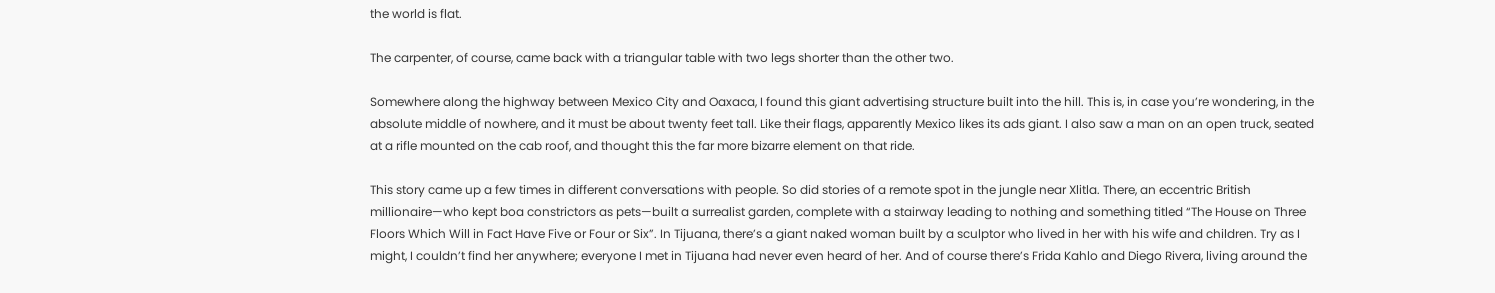the world is flat.

The carpenter, of course, came back with a triangular table with two legs shorter than the other two.

Somewhere along the highway between Mexico City and Oaxaca, I found this giant advertising structure built into the hill. This is, in case you’re wondering, in the absolute middle of nowhere, and it must be about twenty feet tall. Like their flags, apparently Mexico likes its ads giant. I also saw a man on an open truck, seated at a rifle mounted on the cab roof, and thought this the far more bizarre element on that ride.

This story came up a few times in different conversations with people. So did stories of a remote spot in the jungle near Xlitla. There, an eccentric British millionaire—who kept boa constrictors as pets—built a surrealist garden, complete with a stairway leading to nothing and something titled “The House on Three Floors Which Will in Fact Have Five or Four or Six”. In Tijuana, there’s a giant naked woman built by a sculptor who lived in her with his wife and children. Try as I might, I couldn’t find her anywhere; everyone I met in Tijuana had never even heard of her. And of course there’s Frida Kahlo and Diego Rivera, living around the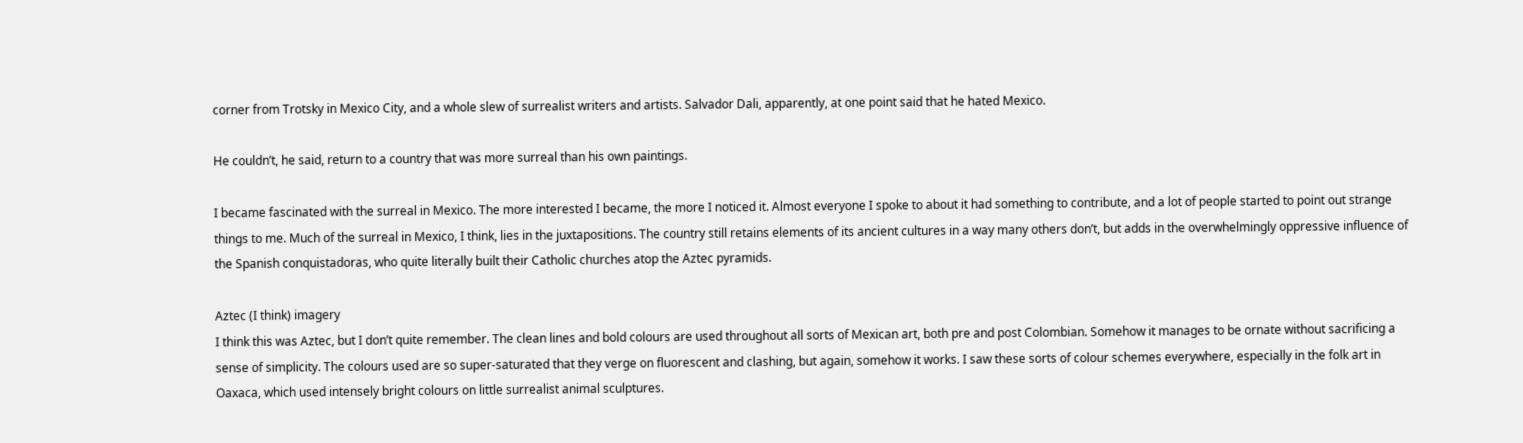corner from Trotsky in Mexico City, and a whole slew of surrealist writers and artists. Salvador Dali, apparently, at one point said that he hated Mexico.

He couldn’t, he said, return to a country that was more surreal than his own paintings.

I became fascinated with the surreal in Mexico. The more interested I became, the more I noticed it. Almost everyone I spoke to about it had something to contribute, and a lot of people started to point out strange things to me. Much of the surreal in Mexico, I think, lies in the juxtapositions. The country still retains elements of its ancient cultures in a way many others don’t, but adds in the overwhelmingly oppressive influence of the Spanish conquistadoras, who quite literally built their Catholic churches atop the Aztec pyramids.

Aztec (I think) imagery
I think this was Aztec, but I don’t quite remember. The clean lines and bold colours are used throughout all sorts of Mexican art, both pre and post Colombian. Somehow it manages to be ornate without sacrificing a sense of simplicity. The colours used are so super-saturated that they verge on fluorescent and clashing, but again, somehow it works. I saw these sorts of colour schemes everywhere, especially in the folk art in Oaxaca, which used intensely bright colours on little surrealist animal sculptures.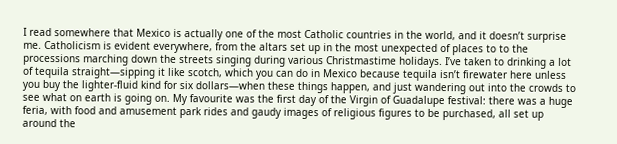I read somewhere that Mexico is actually one of the most Catholic countries in the world, and it doesn’t surprise me. Catholicism is evident everywhere, from the altars set up in the most unexpected of places to to the processions marching down the streets singing during various Christmastime holidays. I’ve taken to drinking a lot of tequila straight—sipping it like scotch, which you can do in Mexico because tequila isn’t firewater here unless you buy the lighter-fluid kind for six dollars—when these things happen, and just wandering out into the crowds to see what on earth is going on. My favourite was the first day of the Virgin of Guadalupe festival: there was a huge feria, with food and amusement park rides and gaudy images of religious figures to be purchased, all set up around the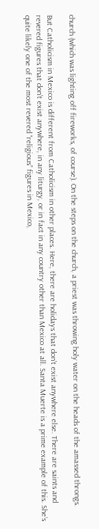church (which was lighting off fireworks, of course). On the steps on the church, a priest was throwing holy water on the heads of the amassed throngs.

But Catholicism in Mexico is different from Catholicism in other places. Here, there are holidays that don’t exist anywhere else. There are saints and revered figures that don’t exist anywhere, in any liturgy, or in fact in any country other than Mexico at all. Santa Muerte is a prime example of this. She’s quite likely one of the most revered “religious” figures in Mexico,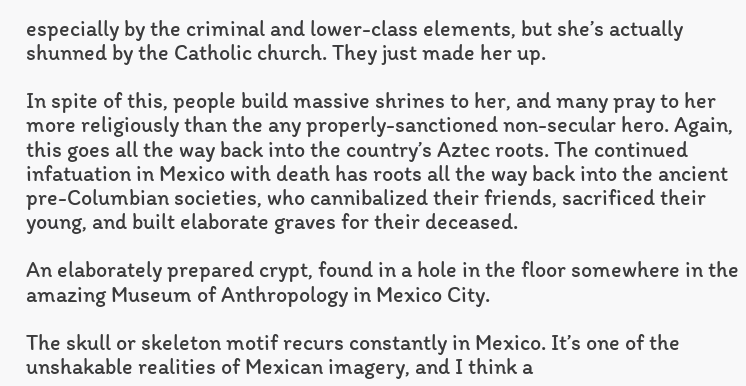especially by the criminal and lower-class elements, but she’s actually shunned by the Catholic church. They just made her up.

In spite of this, people build massive shrines to her, and many pray to her more religiously than the any properly-sanctioned non-secular hero. Again, this goes all the way back into the country’s Aztec roots. The continued infatuation in Mexico with death has roots all the way back into the ancient pre-Columbian societies, who cannibalized their friends, sacrificed their young, and built elaborate graves for their deceased.

An elaborately prepared crypt, found in a hole in the floor somewhere in the amazing Museum of Anthropology in Mexico City.

The skull or skeleton motif recurs constantly in Mexico. It’s one of the unshakable realities of Mexican imagery, and I think a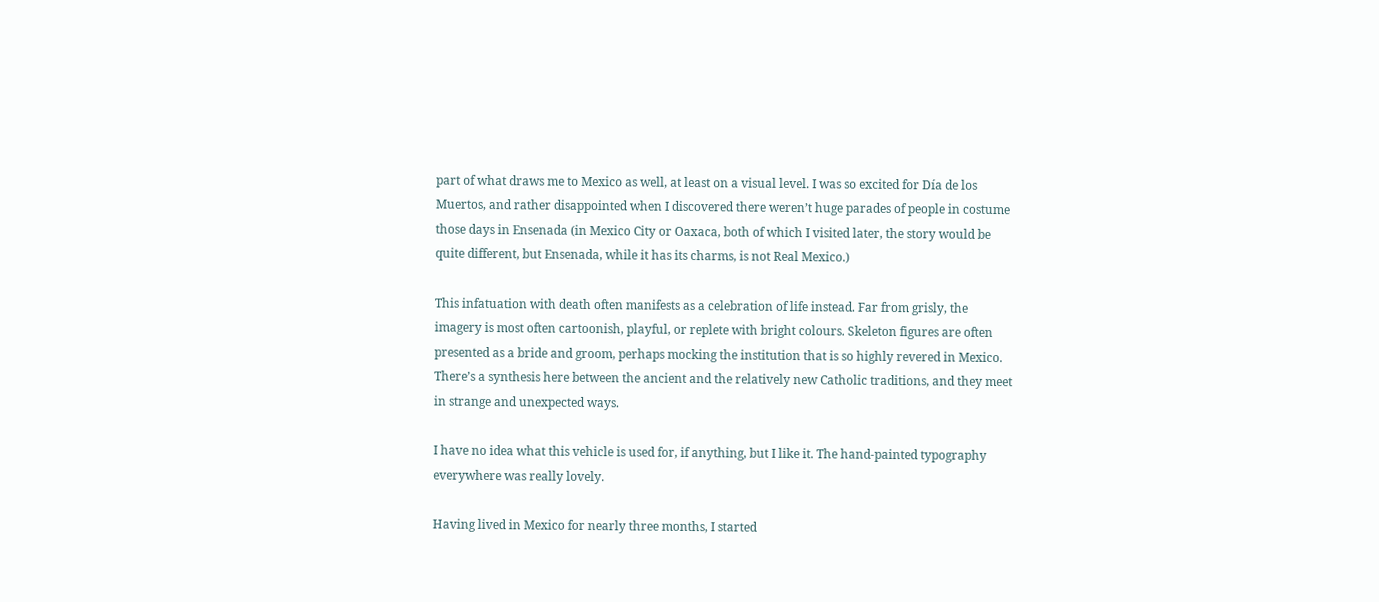part of what draws me to Mexico as well, at least on a visual level. I was so excited for Día de los Muertos, and rather disappointed when I discovered there weren’t huge parades of people in costume those days in Ensenada (in Mexico City or Oaxaca, both of which I visited later, the story would be quite different, but Ensenada, while it has its charms, is not Real Mexico.)

This infatuation with death often manifests as a celebration of life instead. Far from grisly, the imagery is most often cartoonish, playful, or replete with bright colours. Skeleton figures are often presented as a bride and groom, perhaps mocking the institution that is so highly revered in Mexico. There’s a synthesis here between the ancient and the relatively new Catholic traditions, and they meet in strange and unexpected ways.

I have no idea what this vehicle is used for, if anything, but I like it. The hand-painted typography everywhere was really lovely.

Having lived in Mexico for nearly three months, I started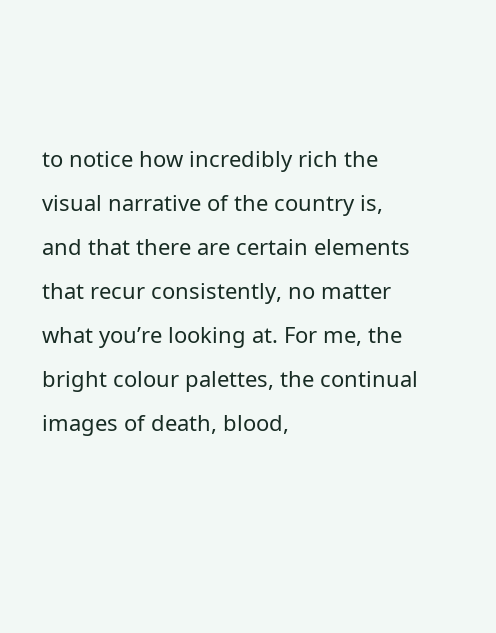to notice how incredibly rich the visual narrative of the country is, and that there are certain elements that recur consistently, no matter what you’re looking at. For me, the bright colour palettes, the continual images of death, blood,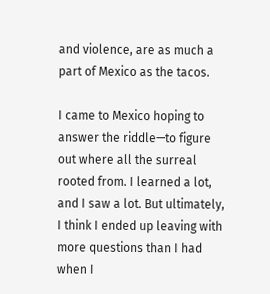and violence, are as much a part of Mexico as the tacos.

I came to Mexico hoping to answer the riddle—to figure out where all the surreal rooted from. I learned a lot, and I saw a lot. But ultimately, I think I ended up leaving with more questions than I had when I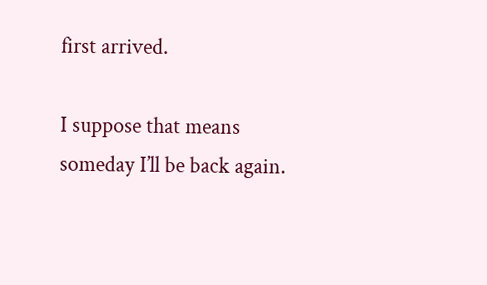first arrived.

I suppose that means someday I’ll be back again.